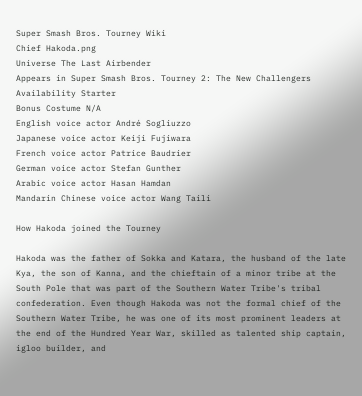Super Smash Bros. Tourney Wiki
Chief Hakoda.png
Universe The Last Airbender
Appears in Super Smash Bros. Tourney 2: The New Challengers
Availability Starter
Bonus Costume N/A
English voice actor André Sogliuzzo
Japanese voice actor Keiji Fujiwara
French voice actor Patrice Baudrier
German voice actor Stefan Gunther
Arabic voice actor Hasan Hamdan
Mandarin Chinese voice actor Wang Taili

How Hakoda joined the Tourney

Hakoda was the father of Sokka and Katara, the husband of the late Kya, the son of Kanna, and the chieftain of a minor tribe at the South Pole that was part of the Southern Water Tribe's tribal confederation. Even though Hakoda was not the formal chief of the Southern Water Tribe, he was one of its most prominent leaders at the end of the Hundred Year War, skilled as talented ship captain, igloo builder, and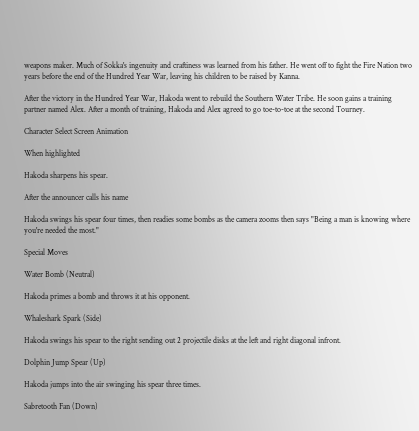weapons maker. Much of Sokka's ingenuity and craftiness was learned from his father. He went off to fight the Fire Nation two years before the end of the Hundred Year War, leaving his children to be raised by Kanna.

After the victory in the Hundred Year War, Hakoda went to rebuild the Southern Water Tribe. He soon gains a training partner named Alex. After a month of training, Hakoda and Alex agreed to go toe-to-toe at the second Tourney.

Character Select Screen Animation

When highlighted

Hakoda sharpens his spear.

After the announcer calls his name

Hakoda swings his spear four times, then readies some bombs as the camera zooms then says "Being a man is knowing where you're needed the most."

Special Moves

Water Bomb (Neutral)

Hakoda primes a bomb and throws it at his opponent.

Whaleshark Spark (Side)

Hakoda swings his spear to the right sending out 2 projectile disks at the left and right diagonal infront.

Dolphin Jump Spear (Up)

Hakoda jumps into the air swinging his spear three times.

Sabretooth Fan (Down)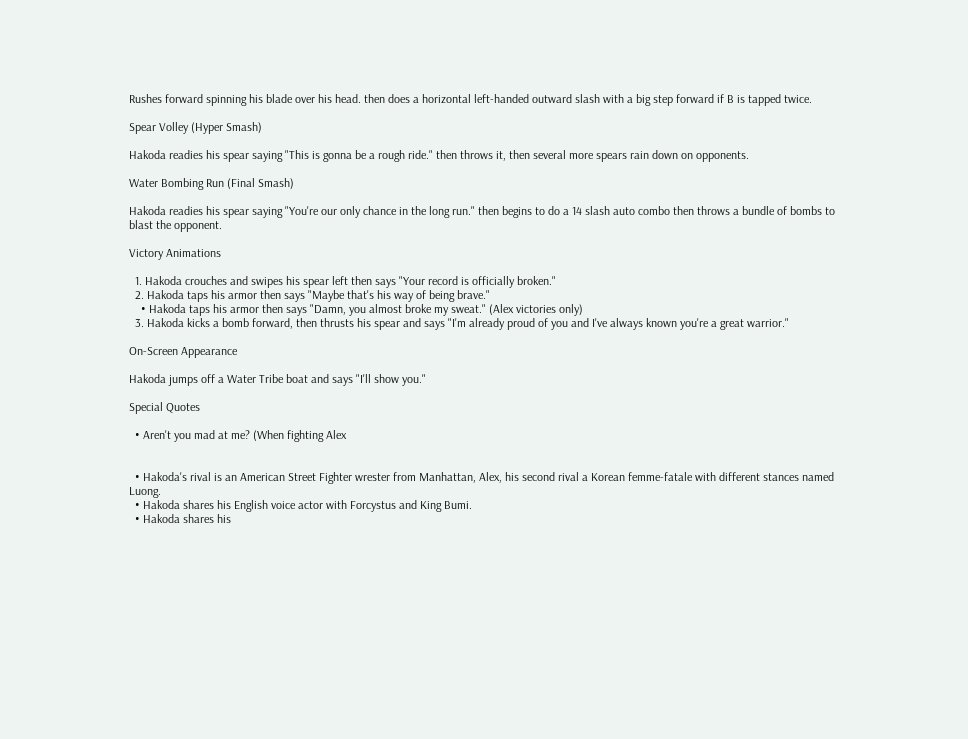Rushes forward spinning his blade over his head. then does a horizontal left-handed outward slash with a big step forward if B is tapped twice.

Spear Volley (Hyper Smash)

Hakoda readies his spear saying "This is gonna be a rough ride." then throws it, then several more spears rain down on opponents.

Water Bombing Run (Final Smash)

Hakoda readies his spear saying "You're our only chance in the long run." then begins to do a 14 slash auto combo then throws a bundle of bombs to blast the opponent.

Victory Animations

  1. Hakoda crouches and swipes his spear left then says "Your record is officially broken."
  2. Hakoda taps his armor then says "Maybe that's his way of being brave."
    • Hakoda taps his armor then says "Damn, you almost broke my sweat." (Alex victories only)
  3. Hakoda kicks a bomb forward, then thrusts his spear and says "I'm already proud of you and I've always known you're a great warrior."

On-Screen Appearance

Hakoda jumps off a Water Tribe boat and says "I'll show you."

Special Quotes

  • Aren't you mad at me? (When fighting Alex


  • Hakoda's rival is an American Street Fighter wrester from Manhattan, Alex, his second rival a Korean femme-fatale with different stances named Luong.
  • Hakoda shares his English voice actor with Forcystus and King Bumi.
  • Hakoda shares his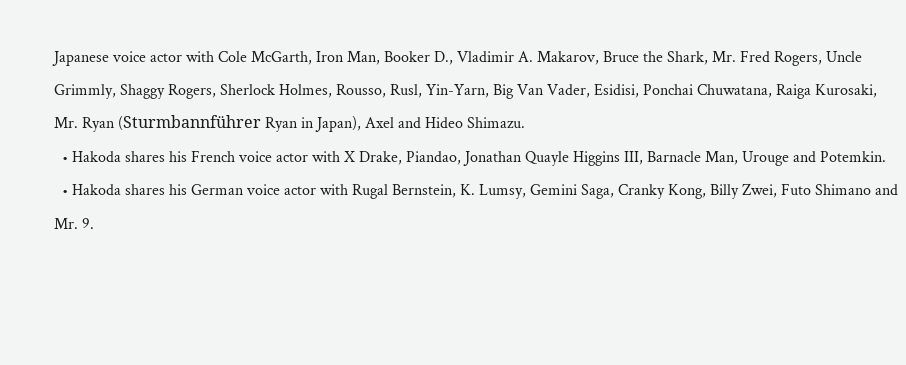Japanese voice actor with Cole McGarth, Iron Man, Booker D., Vladimir A. Makarov, Bruce the Shark, Mr. Fred Rogers, Uncle Grimmly, Shaggy Rogers, Sherlock Holmes, Rousso, Rusl, Yin-Yarn, Big Van Vader, Esidisi, Ponchai Chuwatana, Raiga Kurosaki, Mr. Ryan (Sturmbannführer Ryan in Japan), Axel and Hideo Shimazu.
  • Hakoda shares his French voice actor with X Drake, Piandao, Jonathan Quayle Higgins III, Barnacle Man, Urouge and Potemkin.
  • Hakoda shares his German voice actor with Rugal Bernstein, K. Lumsy, Gemini Saga, Cranky Kong, Billy Zwei, Futo Shimano and Mr. 9.